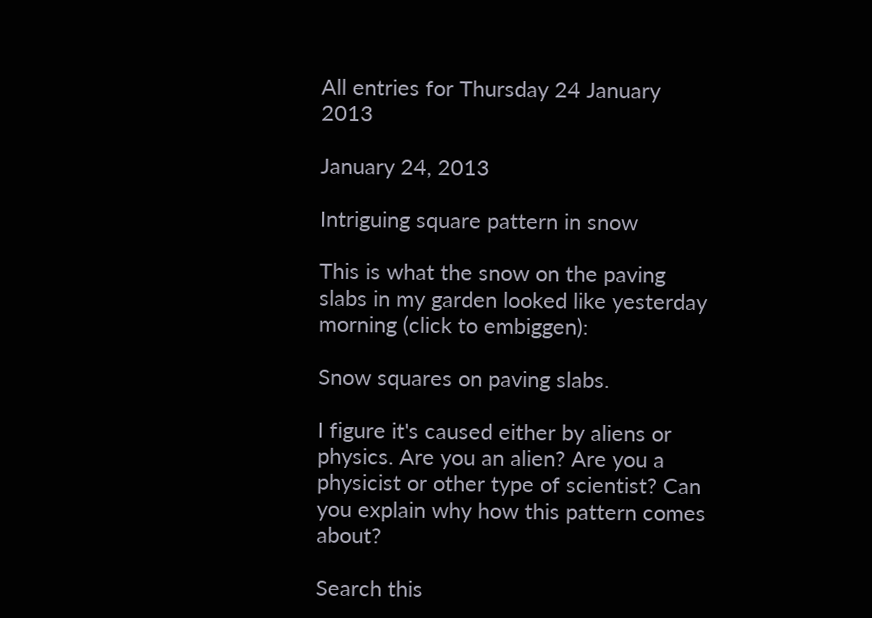All entries for Thursday 24 January 2013

January 24, 2013

Intriguing square pattern in snow

This is what the snow on the paving slabs in my garden looked like yesterday morning (click to embiggen):

Snow squares on paving slabs.

I figure it's caused either by aliens or physics. Are you an alien? Are you a physicist or other type of scientist? Can you explain why how this pattern comes about?

Search this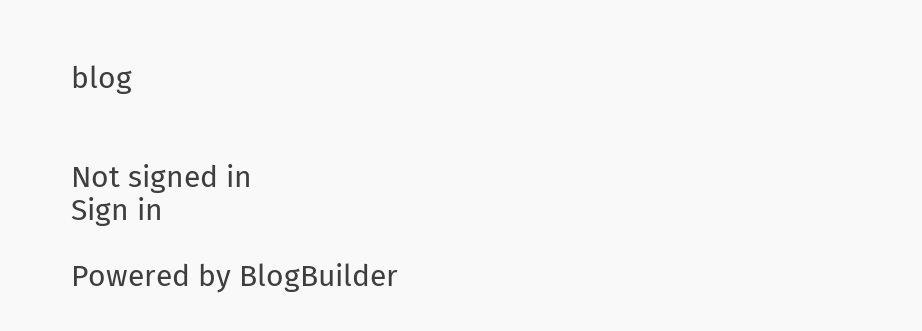blog


Not signed in
Sign in

Powered by BlogBuilder